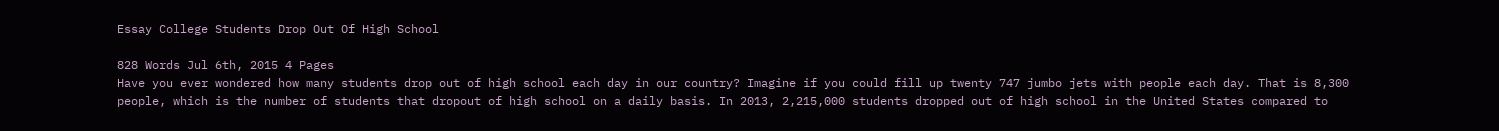Essay College Students Drop Out Of High School

828 Words Jul 6th, 2015 4 Pages
Have you ever wondered how many students drop out of high school each day in our country? Imagine if you could fill up twenty 747 jumbo jets with people each day. That is 8,300 people, which is the number of students that dropout of high school on a daily basis. In 2013, 2,215,000 students dropped out of high school in the United States compared to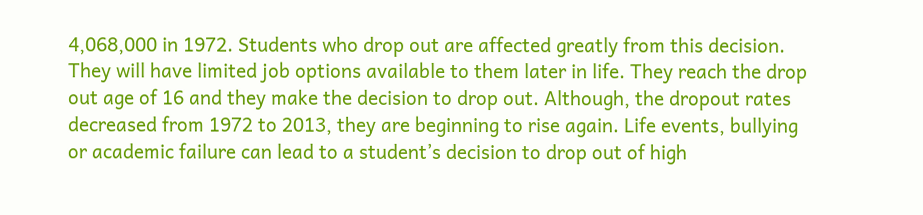4,068,000 in 1972. Students who drop out are affected greatly from this decision. They will have limited job options available to them later in life. They reach the drop out age of 16 and they make the decision to drop out. Although, the dropout rates decreased from 1972 to 2013, they are beginning to rise again. Life events, bullying or academic failure can lead to a student’s decision to drop out of high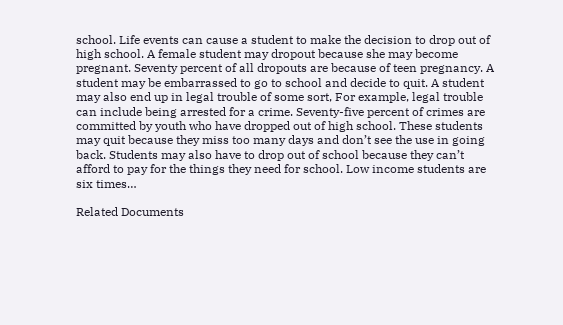school. Life events can cause a student to make the decision to drop out of high school. A female student may dropout because she may become pregnant. Seventy percent of all dropouts are because of teen pregnancy. A student may be embarrassed to go to school and decide to quit. A student may also end up in legal trouble of some sort, For example, legal trouble can include being arrested for a crime. Seventy-five percent of crimes are committed by youth who have dropped out of high school. These students may quit because they miss too many days and don’t see the use in going back. Students may also have to drop out of school because they can’t afford to pay for the things they need for school. Low income students are six times…

Related Documents